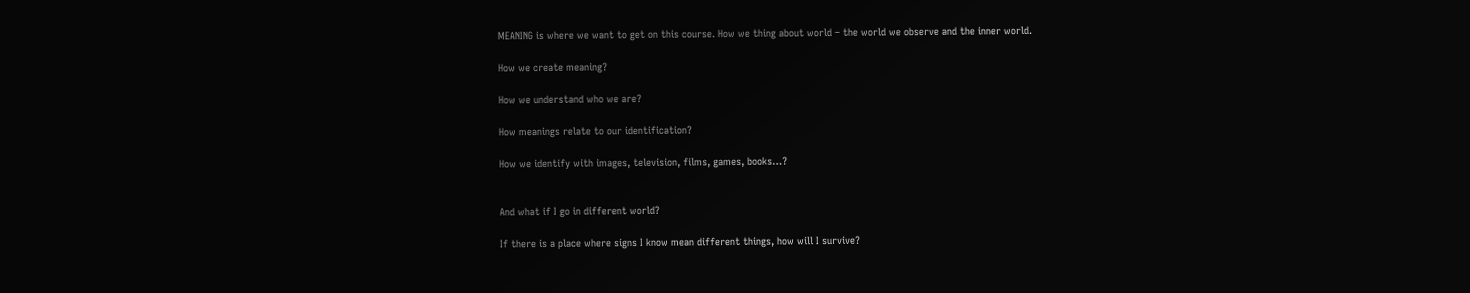MEANING is where we want to get on this course. How we thing about world – the world we observe and the inner world.

How we create meaning?

How we understand who we are?

How meanings relate to our identification?

How we identify with images, television, films, games, books…?


And what if I go in different world?

If there is a place where signs I know mean different things, how will I survive?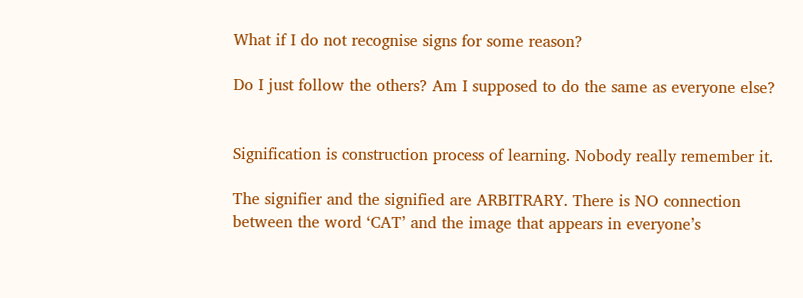What if I do not recognise signs for some reason?

Do I just follow the others? Am I supposed to do the same as everyone else?


Signification is construction process of learning. Nobody really remember it.

The signifier and the signified are ARBITRARY. There is NO connection between the word ‘CAT’ and the image that appears in everyone’s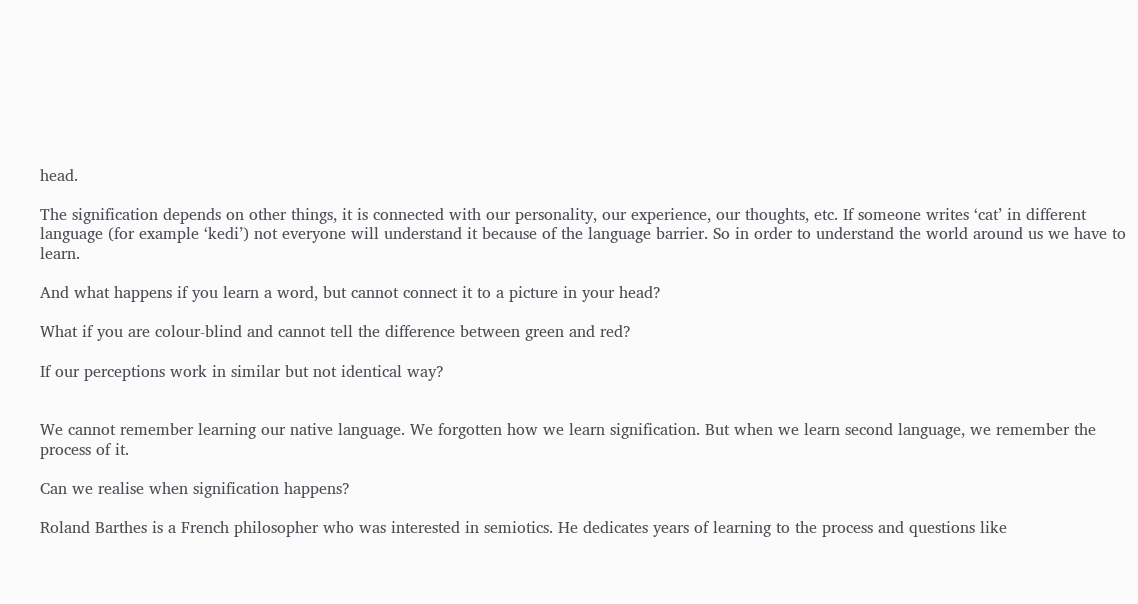head.

The signification depends on other things, it is connected with our personality, our experience, our thoughts, etc. If someone writes ‘cat’ in different language (for example ‘kedi’) not everyone will understand it because of the language barrier. So in order to understand the world around us we have to learn.

And what happens if you learn a word, but cannot connect it to a picture in your head?

What if you are colour-blind and cannot tell the difference between green and red?

If our perceptions work in similar but not identical way?


We cannot remember learning our native language. We forgotten how we learn signification. But when we learn second language, we remember the process of it.

Can we realise when signification happens?

Roland Barthes is a French philosopher who was interested in semiotics. He dedicates years of learning to the process and questions like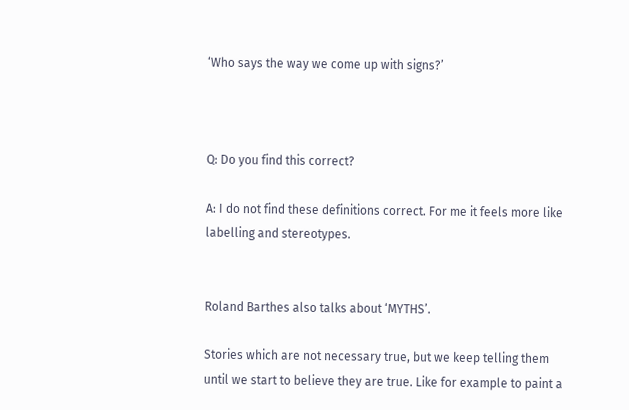‘Who says the way we come up with signs?’



Q: Do you find this correct?

A: I do not find these definitions correct. For me it feels more like labelling and stereotypes.


Roland Barthes also talks about ‘MYTHS’.

Stories which are not necessary true, but we keep telling them until we start to believe they are true. Like for example to paint a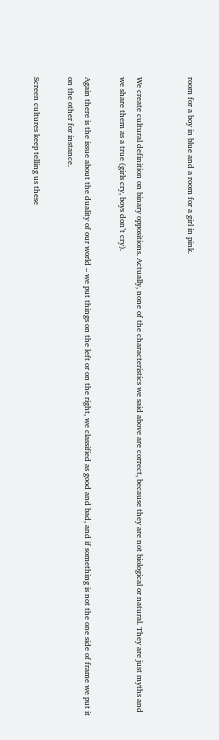room for a boy in blue and a room for a girl in pink.


We create cultural definition on binary oppositions. Actually, none of the characteristics we said above are correct, because they are not biological or natural. They are just myths and we share them as a true (girls cry, boys don’t cry).

Again there is the issue about the duality of our world – we put things on the left or on the right, we classified as good and bad, and if something is not the one side of frame we put it on the other for instance.

Screen cultures keep telling us these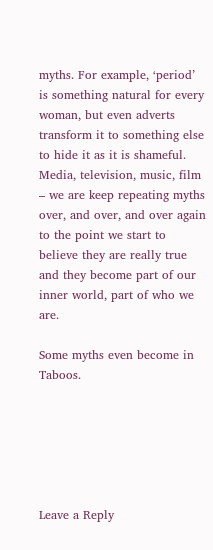myths. For example, ‘period’ is something natural for every woman, but even adverts transform it to something else to hide it as it is shameful. Media, television, music, film – we are keep repeating myths over, and over, and over again to the point we start to believe they are really true and they become part of our inner world, part of who we are.

Some myths even become in Taboos.






Leave a Reply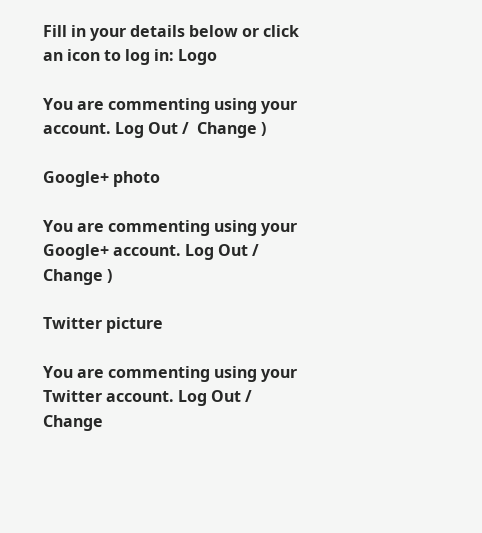Fill in your details below or click an icon to log in: Logo

You are commenting using your account. Log Out /  Change )

Google+ photo

You are commenting using your Google+ account. Log Out /  Change )

Twitter picture

You are commenting using your Twitter account. Log Out /  Change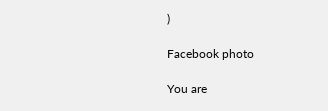)

Facebook photo

You are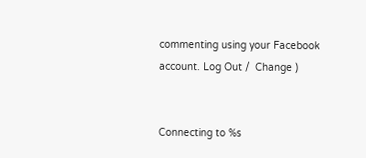commenting using your Facebook account. Log Out /  Change )


Connecting to %s